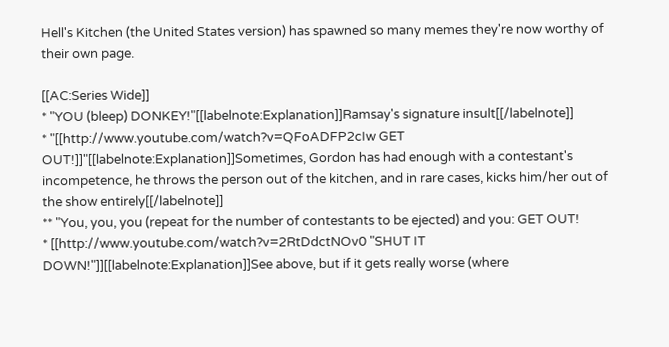Hell's Kitchen (the United States version) has spawned so many memes they're now worthy of their own page.

[[AC:Series Wide]]
* "YOU (bleep) DONKEY!"[[labelnote:Explanation]]Ramsay's signature insult[[/labelnote]]
* "[[http://www.youtube.com/watch?v=QFoADFP2cIw GET OUT!]]"[[labelnote:Explanation]]Sometimes, Gordon has had enough with a contestant's incompetence, he throws the person out of the kitchen, and in rare cases, kicks him/her out of the show entirely[[/labelnote]]
** "You, you, you (repeat for the number of contestants to be ejected) and you: GET OUT!
* [[http://www.youtube.com/watch?v=2RtDdctNOv0 "SHUT IT DOWN!"]][[labelnote:Explanation]]See above, but if it gets really worse (where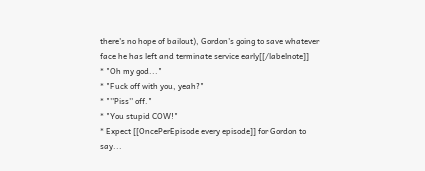there's no hope of bailout), Gordon's going to save whatever face he has left and terminate service early[[/labelnote]]
* "Oh my god..."
* "Fuck off with you, yeah?"
* "''Piss'' off."
* "You stupid COW!"
* Expect [[OncePerEpisode every episode]] for Gordon to say...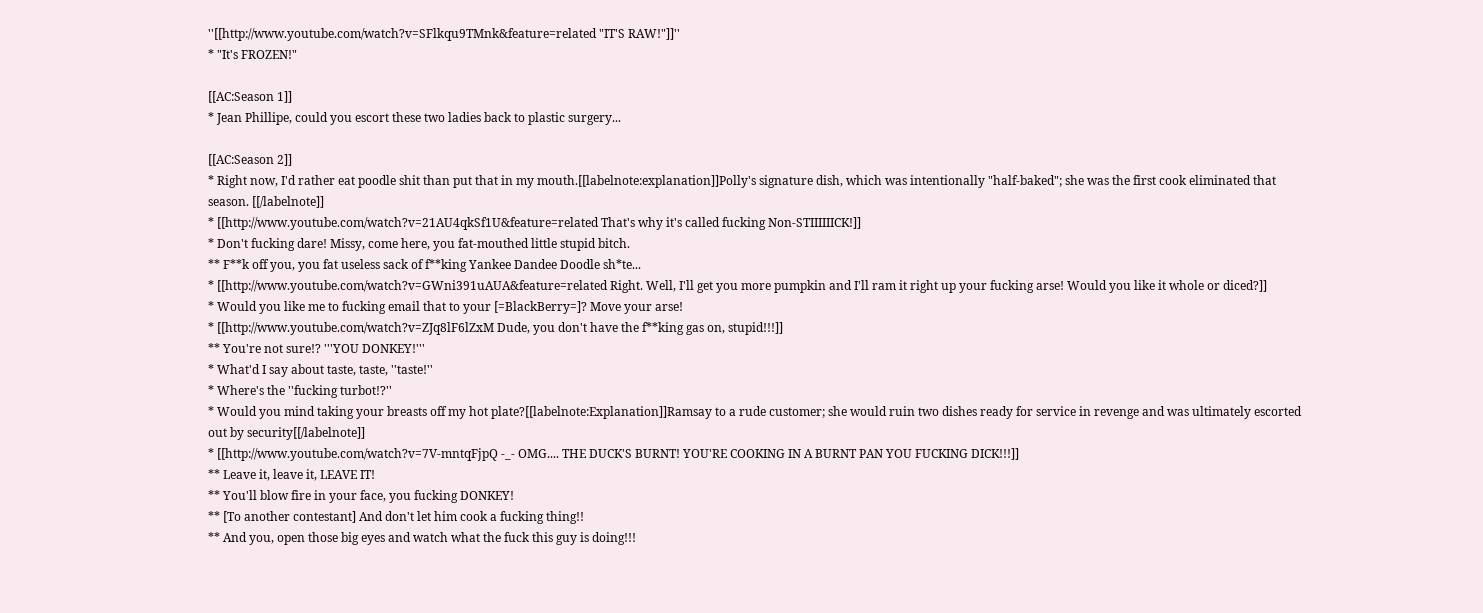''[[http://www.youtube.com/watch?v=SFlkqu9TMnk&feature=related "IT'S RAW!"]]''
* "It's FROZEN!"

[[AC:Season 1]]
* Jean Phillipe, could you escort these two ladies back to plastic surgery...

[[AC:Season 2]]
* Right now, I'd rather eat poodle shit than put that in my mouth.[[labelnote:explanation]]Polly's signature dish, which was intentionally "half-baked"; she was the first cook eliminated that season. [[/labelnote]]
* [[http://www.youtube.com/watch?v=21AU4qkSf1U&feature=related That's why it's called fucking Non-STIIIIIICK!]]
* Don't fucking dare! Missy, come here, you fat-mouthed little stupid bitch.
** F**k off you, you fat useless sack of f**king Yankee Dandee Doodle sh*te...
* [[http://www.youtube.com/watch?v=GWni391uAUA&feature=related Right. Well, I'll get you more pumpkin and I'll ram it right up your fucking arse! Would you like it whole or diced?]]
* Would you like me to fucking email that to your [=BlackBerry=]? Move your arse!
* [[http://www.youtube.com/watch?v=ZJq8lF6lZxM Dude, you don't have the f**king gas on, stupid!!!]]
** You're not sure!? '''YOU DONKEY!'''
* What'd I say about taste, taste, ''taste!''
* Where's the ''fucking turbot!?''
* Would you mind taking your breasts off my hot plate?[[labelnote:Explanation]]Ramsay to a rude customer; she would ruin two dishes ready for service in revenge and was ultimately escorted out by security[[/labelnote]]
* [[http://www.youtube.com/watch?v=7V-mntqFjpQ -_- OMG.... THE DUCK'S BURNT! YOU'RE COOKING IN A BURNT PAN YOU FUCKING DICK!!!]]
** Leave it, leave it, LEAVE IT!
** You'll blow fire in your face, you fucking DONKEY!
** [To another contestant] And don't let him cook a fucking thing!!
** And you, open those big eyes and watch what the fuck this guy is doing!!!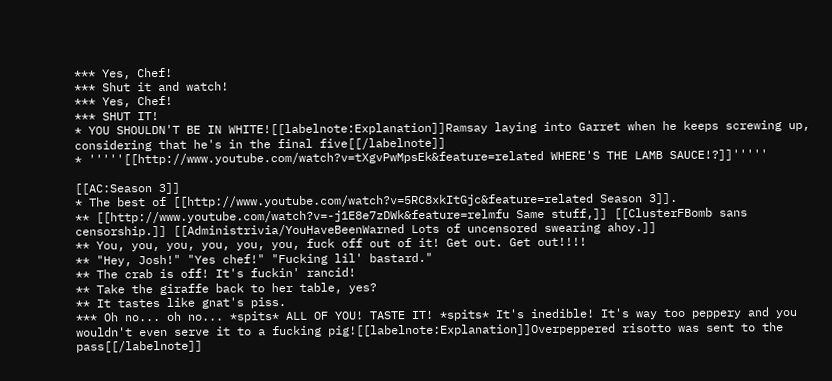*** Yes, Chef!
*** Shut it and watch!
*** Yes, Chef!
*** SHUT IT!
* YOU SHOULDN'T BE IN WHITE![[labelnote:Explanation]]Ramsay laying into Garret when he keeps screwing up, considering that he's in the final five[[/labelnote]]
* '''''[[http://www.youtube.com/watch?v=tXgvPwMpsEk&feature=related WHERE'S THE LAMB SAUCE!?]]'''''

[[AC:Season 3]]
* The best of [[http://www.youtube.com/watch?v=5RC8xkItGjc&feature=related Season 3]].
** [[http://www.youtube.com/watch?v=-j1E8e7zDWk&feature=relmfu Same stuff,]] [[ClusterFBomb sans censorship.]] [[Administrivia/YouHaveBeenWarned Lots of uncensored swearing ahoy.]]
** You, you, you, you, you, you, fuck off out of it! Get out. Get out!!!!
** "Hey, Josh!" "Yes chef!" "Fucking lil' bastard."
** The crab is off! It's fuckin' rancid!
** Take the giraffe back to her table, yes?
** It tastes like gnat's piss.
*** Oh no... oh no... *spits* ALL OF YOU! TASTE IT! *spits* It's inedible! It's way too peppery and you wouldn't even serve it to a fucking pig![[labelnote:Explanation]]Overpeppered risotto was sent to the pass[[/labelnote]]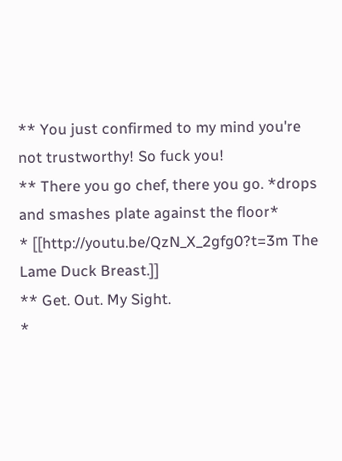** You just confirmed to my mind you're not trustworthy! So fuck you!
** There you go chef, there you go. *drops and smashes plate against the floor*
* [[http://youtu.be/QzN_X_2gfg0?t=3m The Lame Duck Breast.]]
** Get. Out. My Sight.
*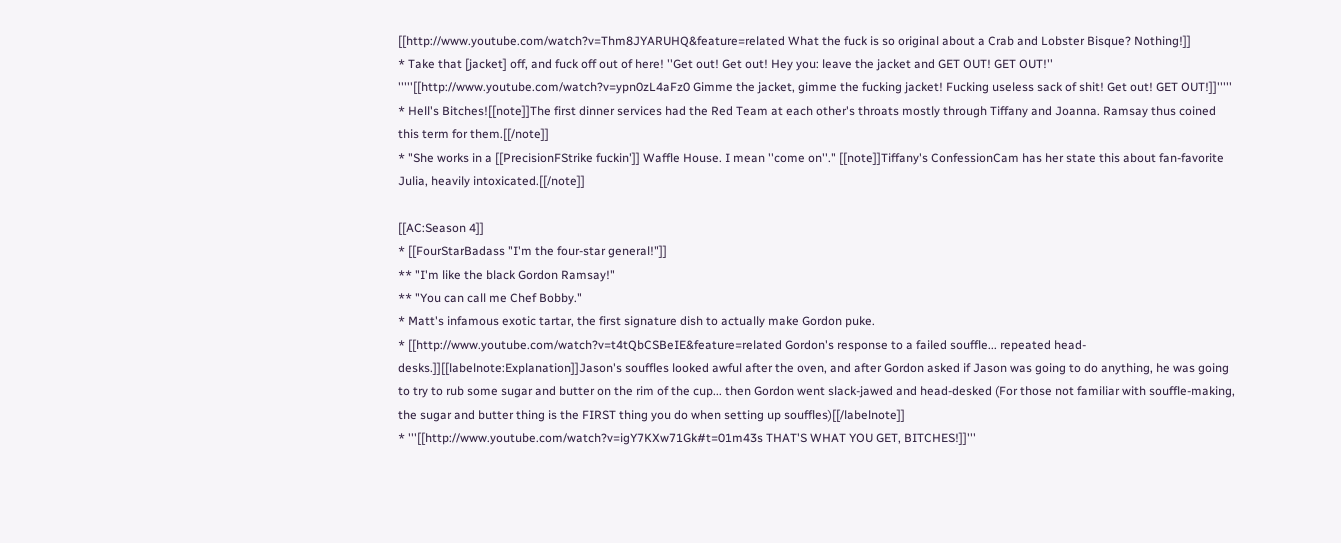[[http://www.youtube.com/watch?v=Thm8JYARUHQ&feature=related What the fuck is so original about a Crab and Lobster Bisque? Nothing!]]
* Take that [jacket] off, and fuck off out of here! ''Get out! Get out! Hey you: leave the jacket and GET OUT! GET OUT!'' '''''[[http://www.youtube.com/watch?v=ypn0zL4aFz0 Gimme the jacket, gimme the fucking jacket! Fucking useless sack of shit! Get out! GET OUT!]]'''''
* Hell's Bitches![[note]]The first dinner services had the Red Team at each other's throats mostly through Tiffany and Joanna. Ramsay thus coined this term for them.[[/note]]
* "She works in a [[PrecisionFStrike fuckin']] Waffle House. I mean ''come on''." [[note]]Tiffany's ConfessionCam has her state this about fan-favorite Julia, heavily intoxicated.[[/note]]

[[AC:Season 4]]
* [[FourStarBadass "I'm the four-star general!"]]
** "I'm like the black Gordon Ramsay!"
** "You can call me Chef Bobby."
* Matt's infamous exotic tartar, the first signature dish to actually make Gordon puke.
* [[http://www.youtube.com/watch?v=t4tQbCSBeIE&feature=related Gordon's response to a failed souffle... repeated head-desks.]][[labelnote:Explanation]]Jason's souffles looked awful after the oven, and after Gordon asked if Jason was going to do anything, he was going to try to rub some sugar and butter on the rim of the cup... then Gordon went slack-jawed and head-desked (For those not familiar with souffle-making, the sugar and butter thing is the FIRST thing you do when setting up souffles)[[/labelnote]]
* '''[[http://www.youtube.com/watch?v=igY7KXw71Gk#t=01m43s THAT'S WHAT YOU GET, BITCHES!]]'''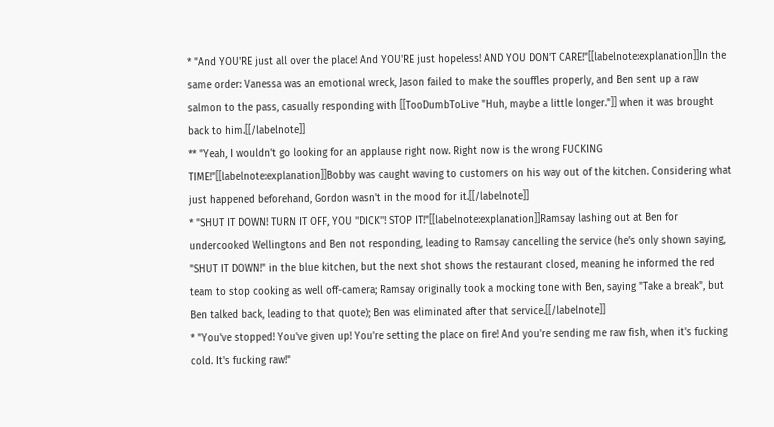* "And YOU'RE just all over the place! And YOU'RE just hopeless! AND YOU DON'T CARE!"[[labelnote:explanation]]In the same order: Vanessa was an emotional wreck, Jason failed to make the souffles properly, and Ben sent up a raw salmon to the pass, casually responding with [[TooDumbToLive "Huh, maybe a little longer."]] when it was brought back to him.[[/labelnote]]
** "Yeah, I wouldn't go looking for an applause right now. Right now is the wrong FUCKING TIME!"[[labelnote:explanation]]Bobby was caught waving to customers on his way out of the kitchen. Considering what just happened beforehand, Gordon wasn't in the mood for it.[[/labelnote]]
* "SHUT IT DOWN! TURN IT OFF, YOU ''DICK''! STOP IT!"[[labelnote:explanation]]Ramsay lashing out at Ben for undercooked Wellingtons and Ben not responding, leading to Ramsay cancelling the service (he's only shown saying, "SHUT IT DOWN!" in the blue kitchen, but the next shot shows the restaurant closed, meaning he informed the red team to stop cooking as well off-camera; Ramsay originally took a mocking tone with Ben, saying "Take a break", but Ben talked back, leading to that quote); Ben was eliminated after that service.[[/labelnote]]
* "You've stopped! You've given up! You're setting the place on fire! And you're sending me raw fish, when it's fucking cold. It's fucking raw!"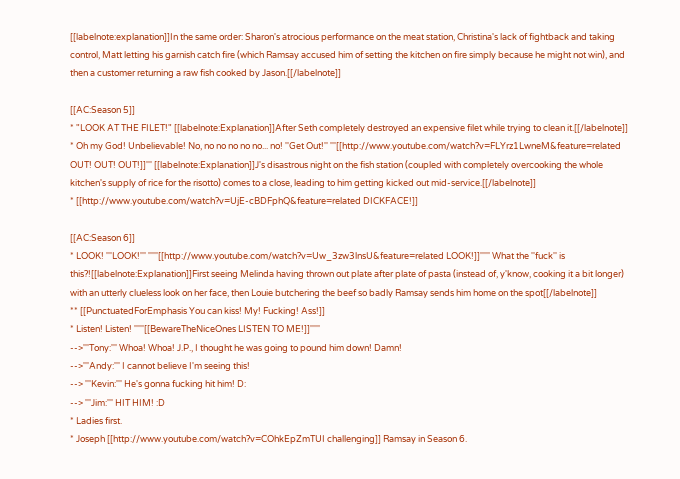[[labelnote:explanation]]In the same order: Sharon's atrocious performance on the meat station, Christina's lack of fightback and taking control, Matt letting his garnish catch fire (which Ramsay accused him of setting the kitchen on fire simply because he might not win), and then a customer returning a raw fish cooked by Jason.[[/labelnote]]

[[AC:Season 5]]
* "LOOK AT THE FILET!" [[labelnote:Explanation]]After Seth completely destroyed an expensive filet while trying to clean it.[[/labelnote]]
* Oh my God! Unbelievable! No, no no no no no... no! ''Get Out!'' '''[[http://www.youtube.com/watch?v=FLYrz1LwneM&feature=related OUT! OUT! OUT!]]''' [[labelnote:Explanation]]J's disastrous night on the fish station (coupled with completely overcooking the whole kitchen's supply of rice for the risotto) comes to a close, leading to him getting kicked out mid-service.[[/labelnote]]
* [[http://www.youtube.com/watch?v=UjE-cBDFphQ&feature=related DICKFACE!]]

[[AC:Season 6]]
* LOOK! '''LOOK!''' '''''[[http://www.youtube.com/watch?v=Uw_3zw3lnsU&feature=related LOOK!]]''''' What the ''fuck'' is this?![[labelnote:Explanation]]First seeing Melinda having thrown out plate after plate of pasta (instead of, y'know, cooking it a bit longer) with an utterly clueless look on her face, then Louie butchering the beef so badly Ramsay sends him home on the spot[[/labelnote]]
** [[PunctuatedForEmphasis You can kiss! My! Fucking! Ass!]]
* Listen! Listen! '''''[[BewareTheNiceOnes LISTEN TO ME!]]'''''
-->'''Tony:''' Whoa! Whoa! J.P., I thought he was going to pound him down! Damn!
-->'''Andy:''' I cannot believe I'm seeing this!
--> '''Kevin:''' He's gonna fucking hit him! D:
--> '''Jim:''' HIT HIM! :D
* Ladies first.
* Joseph [[http://www.youtube.com/watch?v=COhkEpZmTUI challenging]] Ramsay in Season 6.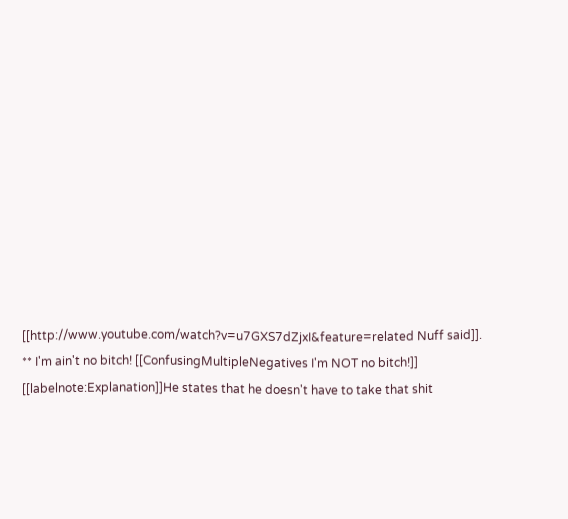[[http://www.youtube.com/watch?v=u7GXS7dZjxI&feature=related Nuff said]].
** I'm ain't no bitch! [[ConfusingMultipleNegatives I'm NOT no bitch!]] [[labelnote:Explanation]]He states that he doesn't have to take that shit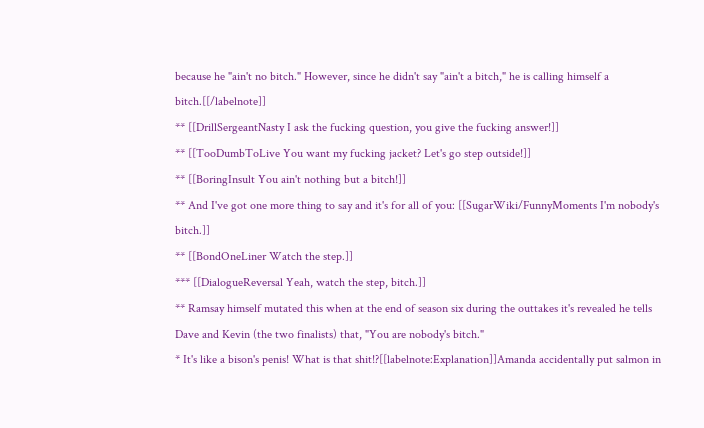because he "ain't no bitch." However, since he didn't say "ain't a bitch," he is calling himself a bitch.[[/labelnote]]
** [[DrillSergeantNasty I ask the fucking question, you give the fucking answer!]]
** [[TooDumbToLive You want my fucking jacket? Let's go step outside!]]
** [[BoringInsult You ain't nothing but a bitch!]]
** And I've got one more thing to say and it's for all of you: [[SugarWiki/FunnyMoments I'm nobody's bitch.]]
** [[BondOneLiner Watch the step.]]
*** [[DialogueReversal Yeah, watch the step, bitch.]]
** Ramsay himself mutated this when at the end of season six during the outtakes it's revealed he tells Dave and Kevin (the two finalists) that, "You are nobody's bitch."
* It's like a bison's penis! What is that shit!?[[labelnote:Explanation]]Amanda accidentally put salmon in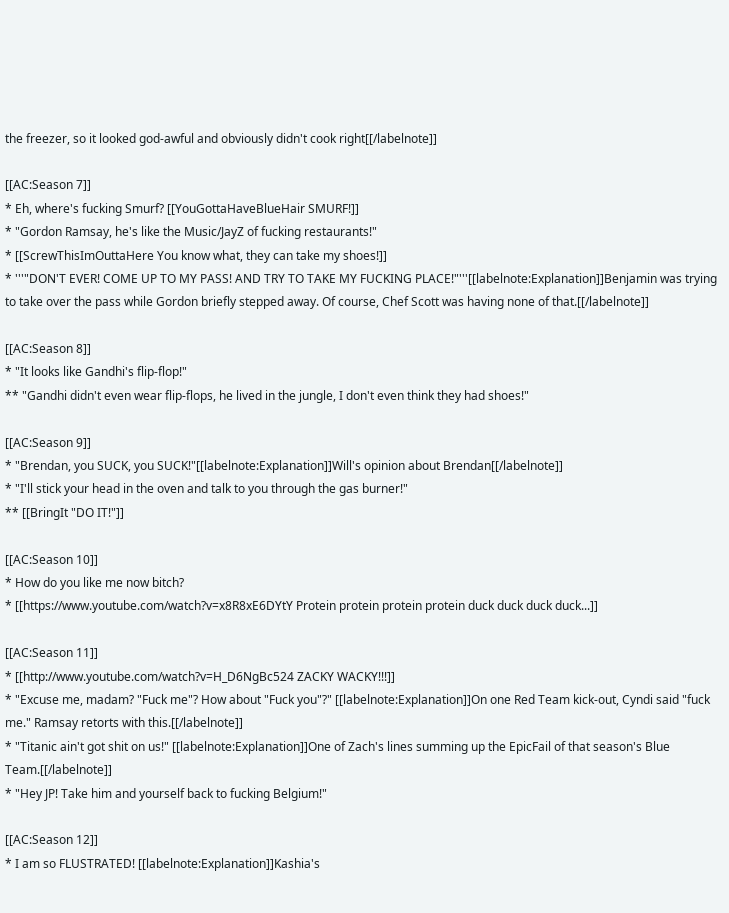the freezer, so it looked god-awful and obviously didn't cook right[[/labelnote]]

[[AC:Season 7]]
* Eh, where's fucking Smurf? [[YouGottaHaveBlueHair SMURF!]]
* "Gordon Ramsay, he's like the Music/JayZ of fucking restaurants!"
* [[ScrewThisImOuttaHere You know what, they can take my shoes!]]
* '''"DON'T EVER! COME UP TO MY PASS! AND TRY TO TAKE MY FUCKING PLACE!"'''[[labelnote:Explanation]]Benjamin was trying to take over the pass while Gordon briefly stepped away. Of course, Chef Scott was having none of that.[[/labelnote]]

[[AC:Season 8]]
* "It looks like Gandhi's flip-flop!"
** "Gandhi didn't even wear flip-flops, he lived in the jungle, I don't even think they had shoes!"

[[AC:Season 9]]
* "Brendan, you SUCK, you SUCK!"[[labelnote:Explanation]]Will's opinion about Brendan[[/labelnote]]
* "I'll stick your head in the oven and talk to you through the gas burner!"
** [[BringIt "DO IT!"]]

[[AC:Season 10]]
* How do you like me now bitch?
* [[https://www.youtube.com/watch?v=x8R8xE6DYtY Protein protein protein protein duck duck duck duck...]]

[[AC:Season 11]]
* [[http://www.youtube.com/watch?v=H_D6NgBc524 ZACKY WACKY!!!]]
* "Excuse me, madam? "Fuck me"? How about "Fuck you"?" [[labelnote:Explanation]]On one Red Team kick-out, Cyndi said "fuck me." Ramsay retorts with this.[[/labelnote]]
* "Titanic ain't got shit on us!" [[labelnote:Explanation]]One of Zach's lines summing up the EpicFail of that season's Blue Team.[[/labelnote]]
* "Hey JP! Take him and yourself back to fucking Belgium!"

[[AC:Season 12]]
* I am so FLUSTRATED! [[labelnote:Explanation]]Kashia's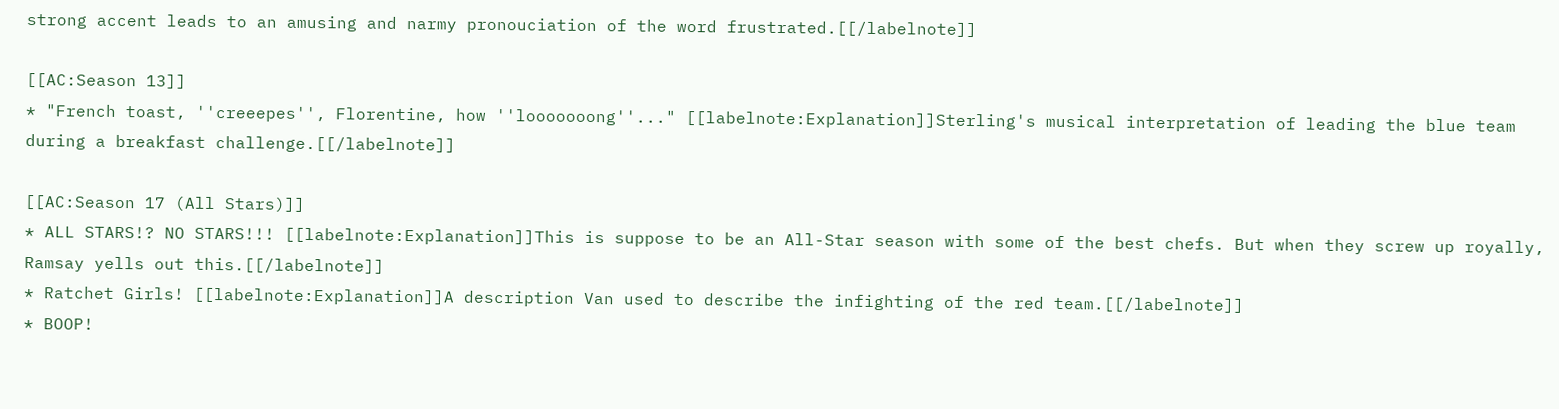strong accent leads to an amusing and narmy pronouciation of the word frustrated.[[/labelnote]]

[[AC:Season 13]]
* "French toast, ''creeepes'', Florentine, how ''looooooong''..." [[labelnote:Explanation]]Sterling's musical interpretation of leading the blue team during a breakfast challenge.[[/labelnote]]

[[AC:Season 17 (All Stars)]]
* ALL STARS!? NO STARS!!! [[labelnote:Explanation]]This is suppose to be an All-Star season with some of the best chefs. But when they screw up royally, Ramsay yells out this.[[/labelnote]]
* Ratchet Girls! [[labelnote:Explanation]]A description Van used to describe the infighting of the red team.[[/labelnote]]
* BOOP!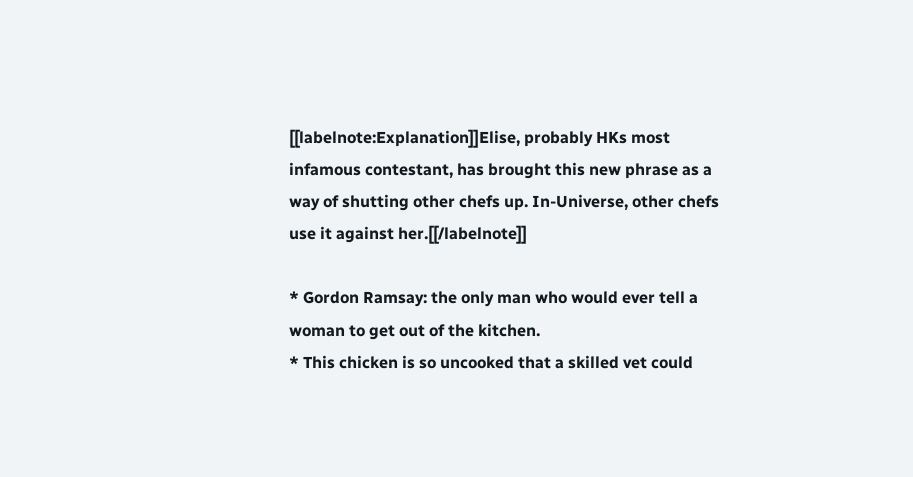[[labelnote:Explanation]]Elise, probably HKs most infamous contestant, has brought this new phrase as a way of shutting other chefs up. In-Universe, other chefs use it against her.[[/labelnote]]

* Gordon Ramsay: the only man who would ever tell a woman to get out of the kitchen.
* This chicken is so uncooked that a skilled vet could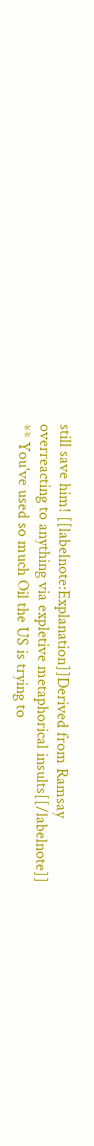still save him! [[labelnote:Explanation]]Derived from Ramsay overreacting to anything via expletive metaphorical insults[[/labelnote]]
** You've used so much Oil the US is trying to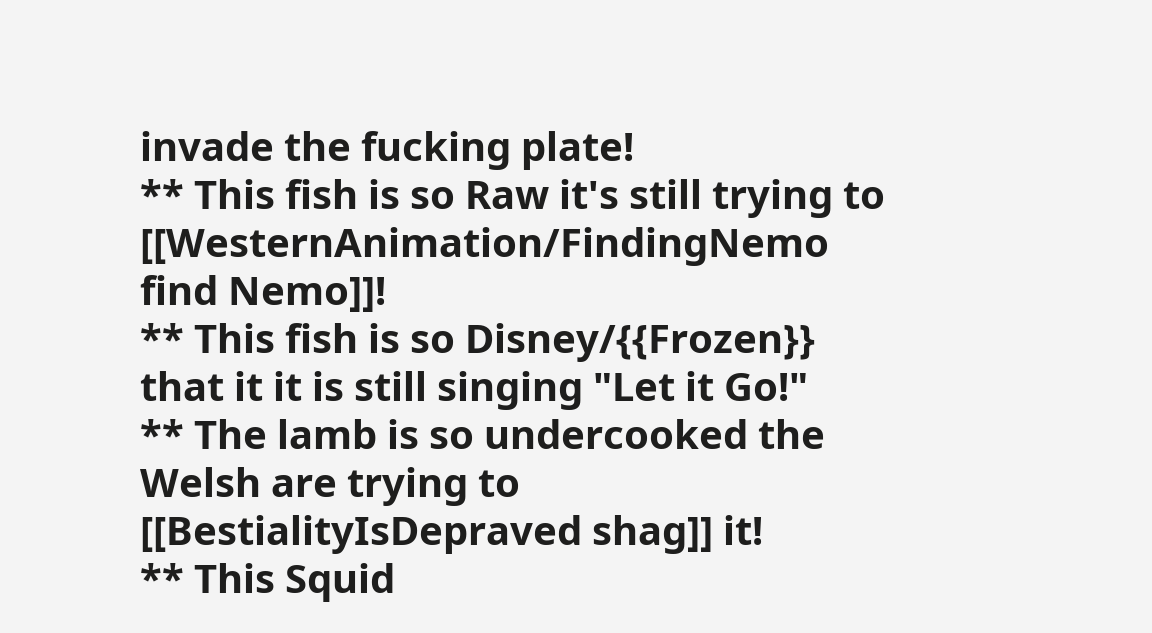invade the fucking plate!
** This fish is so Raw it's still trying to [[WesternAnimation/FindingNemo find Nemo]]!
** This fish is so Disney/{{Frozen}} that it it is still singing "Let it Go!"
** The lamb is so undercooked the Welsh are trying to [[BestialityIsDepraved shag]] it!
** This Squid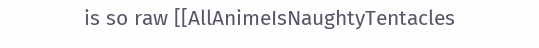is so raw [[AllAnimeIsNaughtyTentacles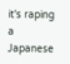it's raping a Japanese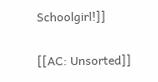Schoolgirl!]]

[[AC: Unsorted]]